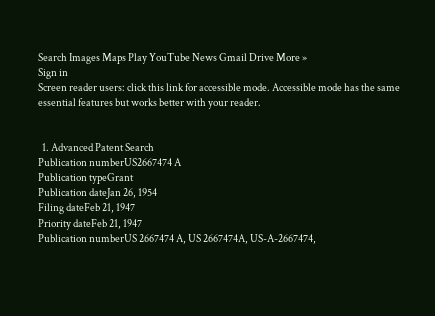Search Images Maps Play YouTube News Gmail Drive More »
Sign in
Screen reader users: click this link for accessible mode. Accessible mode has the same essential features but works better with your reader.


  1. Advanced Patent Search
Publication numberUS2667474 A
Publication typeGrant
Publication dateJan 26, 1954
Filing dateFeb 21, 1947
Priority dateFeb 21, 1947
Publication numberUS 2667474 A, US 2667474A, US-A-2667474,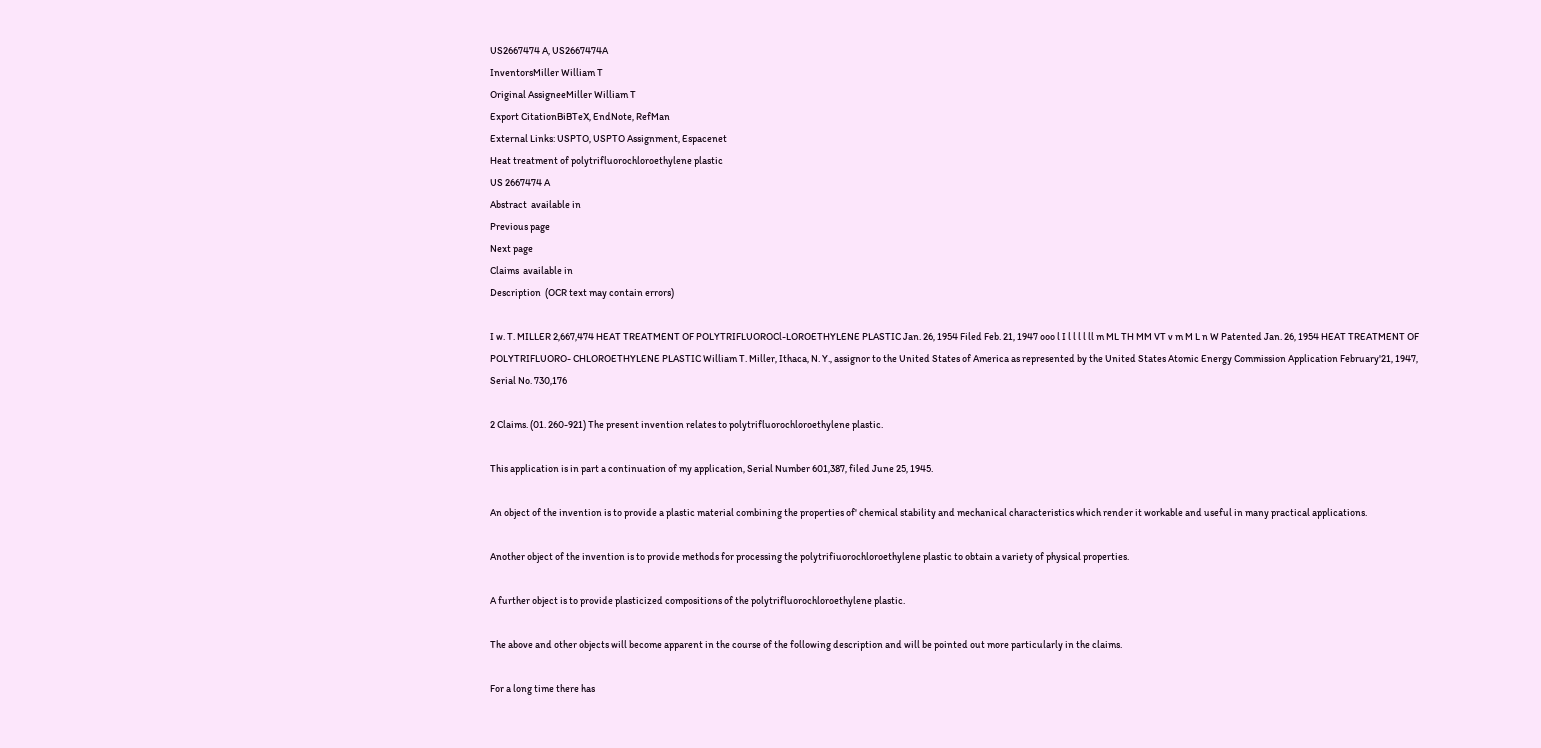US2667474 A, US2667474A
InventorsMiller William T
Original AssigneeMiller William T
Export CitationBiBTeX, EndNote, RefMan
External Links: USPTO, USPTO Assignment, Espacenet
Heat treatment of polytrifluorochloroethylene plastic
US 2667474 A
Abstract  available in
Previous page
Next page
Claims  available in
Description  (OCR text may contain errors)

I w. T. MILLER 2,667,474 HEAT TREATMENT OF POLYTRIFLUOROCl-LOROETHYLENE PLASTIC Jan. 26, 1954 Filed Feb. 21, 1947 ooo l I l l l l ll m ML TH MM VT v m M L n W Patented Jan. 26, 1954 HEAT TREATMENT OF POLYTRIFLUORO- CHLOROETHYLENE PLASTIC William T. Miller, Ithaca, N. Y., assignor to the United States of America as represented by the United States Atomic Energy Commission Application February'21, 1947, Serial No. 730,176

2 Claims. (01. 260-921) The present invention relates to polytrifluorochloroethylene plastic.

This application is in part a continuation of my application, Serial Number 601,387, filed June 25, 1945.

An object of the invention is to provide a plastic material combining the properties of' chemical stability and mechanical characteristics which render it workable and useful in many practical applications.

Another object of the invention is to provide methods for processing the polytrifiuorochloroethylene plastic to obtain a variety of physical properties.

A further object is to provide plasticized compositions of the polytrifluorochloroethylene plastic.

The above and other objects will become apparent in the course of the following description and will be pointed out more particularly in the claims.

For a long time there has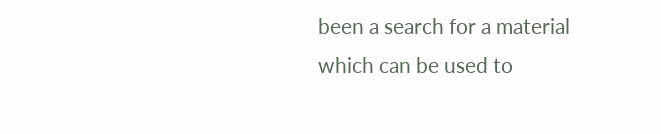been a search for a material which can be used to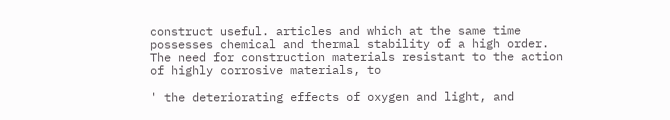construct useful. articles and which at the same time possesses chemical and thermal stability of a high order. The need for construction materials resistant to the action of highly corrosive materials, to

' the deteriorating effects of oxygen and light, and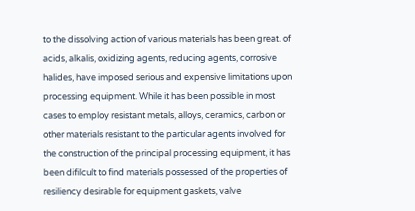to the dissolving action of various materials has been great. of acids, alkalis, oxidizing agents, reducing agents, corrosive halides, have imposed serious and expensive limitations upon processing equipment. While it has been possible in most cases to employ resistant metals, alloys, ceramics, carbon or other materials resistant to the particular agents involved for the construction of the principal processing equipment, it has been difilcult to find materials possessed of the properties of resiliency desirable for equipment gaskets, valve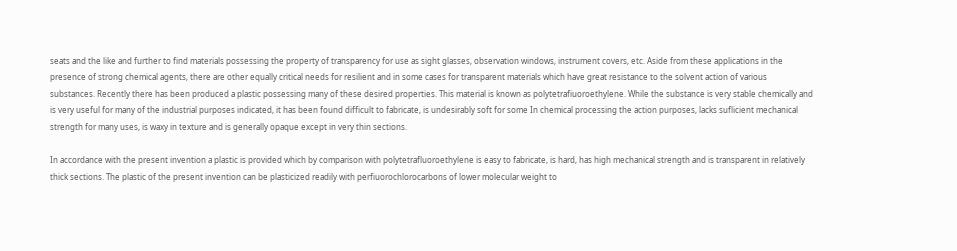seats and the like and further to find materials possessing the property of transparency for use as sight glasses, observation windows, instrument covers, etc. Aside from these applications in the presence of strong chemical agents, there are other equally critical needs for resilient and in some cases for transparent materials which have great resistance to the solvent action of various substances. Recently there has been produced a plastic possessing many of these desired properties. This material is known as polytetrafiuoroethylene. While the substance is very stable chemically and is very useful for many of the industrial purposes indicated, it has been found difficult to fabricate, is undesirably soft for some In chemical processing the action purposes, lacks suflicient mechanical strength for many uses, is waxy in texture and is generally opaque except in very thin sections.

In accordance with the present invention a plastic is provided which by comparison with polytetrafluoroethylene is easy to fabricate, is hard, has high mechanical strength and is transparent in relatively thick sections. The plastic of the present invention can be plasticized readily with perfiuorochlorocarbons of lower molecular weight to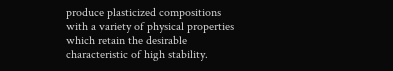produce plasticized compositions with a variety of physical properties which retain the desirable characteristic of high stability.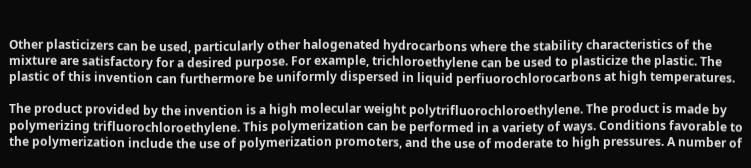Other plasticizers can be used, particularly other halogenated hydrocarbons where the stability characteristics of the mixture are satisfactory for a desired purpose. For example, trichloroethylene can be used to plasticize the plastic. The plastic of this invention can furthermore be uniformly dispersed in liquid perfiuorochlorocarbons at high temperatures.

The product provided by the invention is a high molecular weight polytrifluorochloroethylene. The product is made by polymerizing trifluorochloroethylene. This polymerization can be performed in a variety of ways. Conditions favorable to the polymerization include the use of polymerization promoters, and the use of moderate to high pressures. A number of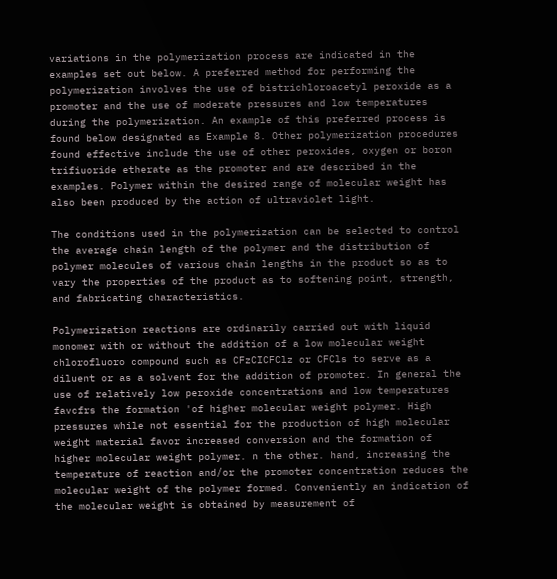variations in the polymerization process are indicated in the examples set out below. A preferred method for performing the polymerization involves the use of bistrichloroacetyl peroxide as a promoter and the use of moderate pressures and low temperatures during the polymerization. An example of this preferred process is found below designated as Example 8. Other polymerization procedures found effective include the use of other peroxides, oxygen or boron trifiuoride etherate as the promoter and are described in the examples. Polymer within the desired range of molecular weight has also been produced by the action of ultraviolet light.

The conditions used in the polymerization can be selected to control the average chain length of the polymer and the distribution of polymer molecules of various chain lengths in the product so as to vary the properties of the product as to softening point, strength, and fabricating characteristics.

Polymerization reactions are ordinarily carried out with liquid monomer with or without the addition of a low molecular weight chlorofluoro compound such as CFzCICFClz or CFCls to serve as a diluent or as a solvent for the addition of promoter. In general the use of relatively low peroxide concentrations and low temperatures favcfrs the formation 'of higher molecular weight polymer. High pressures while not essential for the production of high molecular weight material favor increased conversion and the formation of higher molecular weight polymer. n the other. hand, increasing the temperature of reaction and/or the promoter concentration reduces the molecular weight of the polymer formed. Conveniently an indication of the molecular weight is obtained by measurement of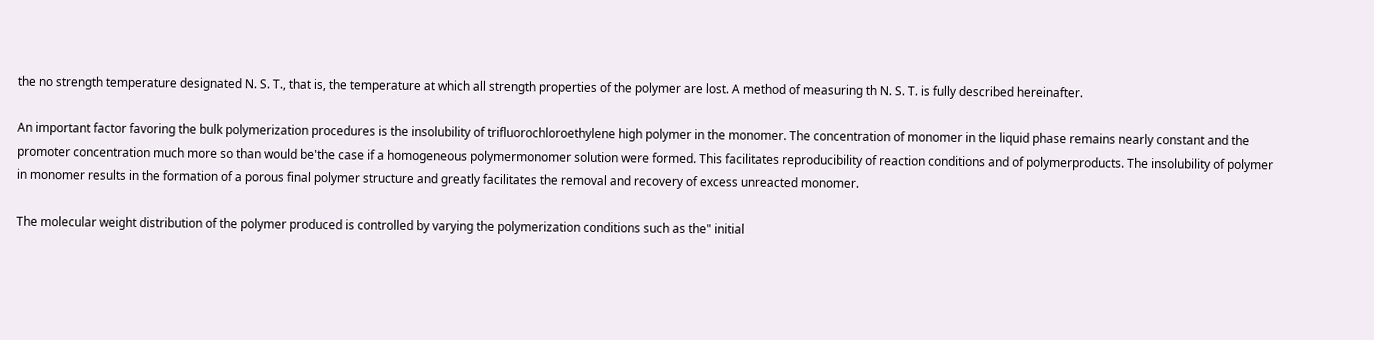the no strength temperature designated N. S. T., that is, the temperature at which all strength properties of the polymer are lost. A method of measuring th N. S. T. is fully described hereinafter.

An important factor favoring the bulk polymerization procedures is the insolubility of trifluorochloroethylene high polymer in the monomer. The concentration of monomer in the liquid phase remains nearly constant and the promoter concentration much more so than would be'the case if a homogeneous polymermonomer solution were formed. This facilitates reproducibility of reaction conditions and of polymerproducts. The insolubility of polymer in monomer results in the formation of a porous final polymer structure and greatly facilitates the removal and recovery of excess unreacted monomer.

The molecular weight distribution of the polymer produced is controlled by varying the polymerization conditions such as the" initial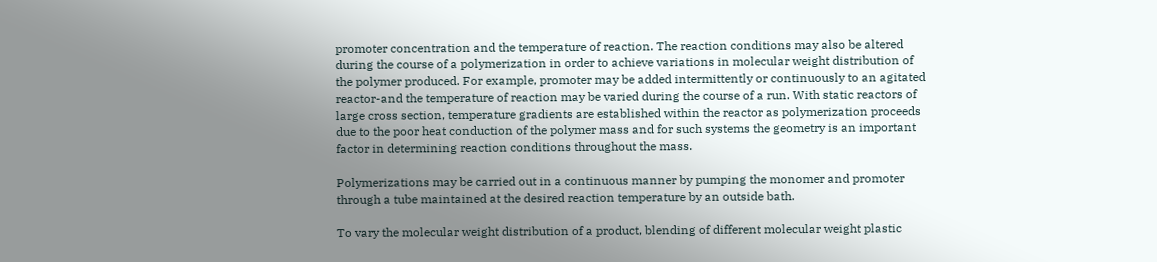promoter concentration and the temperature of reaction. The reaction conditions may also be altered during the course of a polymerization in order to achieve variations in molecular weight distribution of the polymer produced. For example, promoter may be added intermittently or continuously to an agitated reactor-and the temperature of reaction may be varied during the course of a run. With static reactors of large cross section, temperature gradients are established within the reactor as polymerization proceeds due to the poor heat conduction of the polymer mass and for such systems the geometry is an important factor in determining reaction conditions throughout the mass.

Polymerizations may be carried out in a continuous manner by pumping the monomer and promoter through a tube maintained at the desired reaction temperature by an outside bath.

To vary the molecular weight distribution of a product, blending of different molecular weight plastic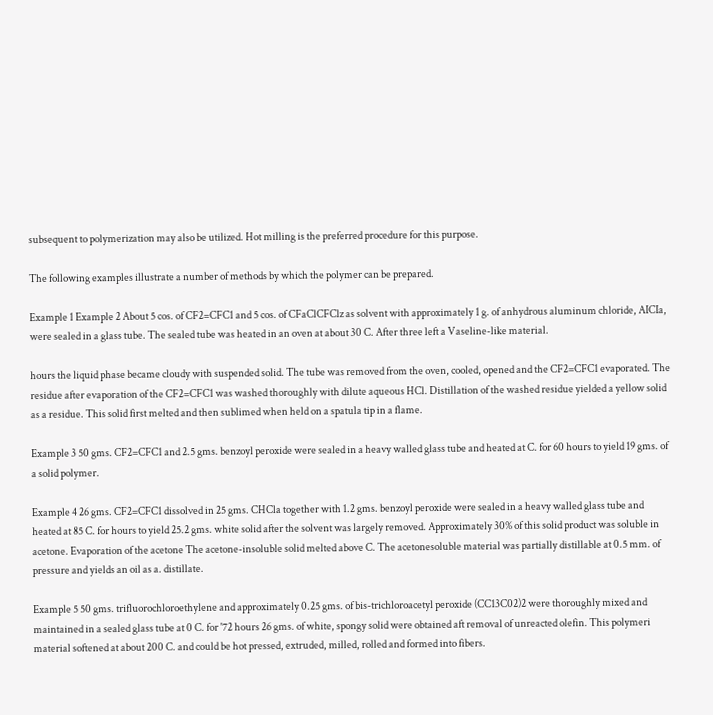subsequent to polymerization may also be utilized. Hot milling is the preferred procedure for this purpose.

The following examples illustrate a number of methods by which the polymer can be prepared.

Example 1 Example 2 About 5 cos. of CF2=CFC1 and 5 cos. of CFaClCFClz as solvent with approximately 1 g. of anhydrous aluminum chloride, AICIa, were sealed in a glass tube. The sealed tube was heated in an oven at about 30 C. After three left a Vaseline-like material.

hours the liquid phase became cloudy with suspended solid. The tube was removed from the oven, cooled, opened and the CF2=CFC1 evaporated. The residue after evaporation of the CF2=CFC1 was washed thoroughly with dilute aqueous HCl. Distillation of the washed residue yielded a yellow solid as a residue. This solid first melted and then sublimed when held on a spatula tip in a flame.

Example 3 50 gms. CF2=CFC1 and 2.5 gms. benzoyl peroxide were sealed in a heavy walled glass tube and heated at C. for 60 hours to yield 19 gms. of a solid polymer.

Example 4 26 gms. CF2=CFC1 dissolved in 25 gms. CHCla together with 1.2 gms. benzoyl peroxide were sealed in a heavy walled glass tube and heated at 85 C. for hours to yield 25.2 gms. white solid after the solvent was largely removed. Approximately 30% of this solid product was soluble in acetone. Evaporation of the acetone The acetone-insoluble solid melted above C. The acetonesoluble material was partially distillable at 0.5 mm. of pressure and yields an oil as a. distillate.

Example 5 50 gms. trifluorochloroethylene and approximately 0.25 gms. of bis-trichloroacetyl peroxide (CC13C02)2 were thoroughly mixed and maintained in a sealed glass tube at 0 C. for '72 hours 26 gms. of white, spongy solid were obtained aft removal of unreacted olefin. This polymeri material softened at about 200 C. and could be hot pressed, extruded, milled, rolled and formed into fibers.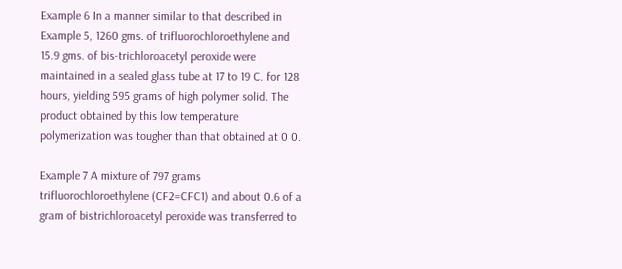Example 6 In a manner similar to that described in Example 5, 1260 gms. of trifluorochloroethylene and 15.9 gms. of bis-trichloroacetyl peroxide were maintained in a sealed glass tube at 17 to 19 C. for 128 hours, yielding 595 grams of high polymer solid. The product obtained by this low temperature polymerization was tougher than that obtained at 0 0.

Example 7 A mixture of 797 grams trifluorochloroethylene (CF2=CFC1) and about 0.6 of a gram of bistrichloroacetyl peroxide was transferred to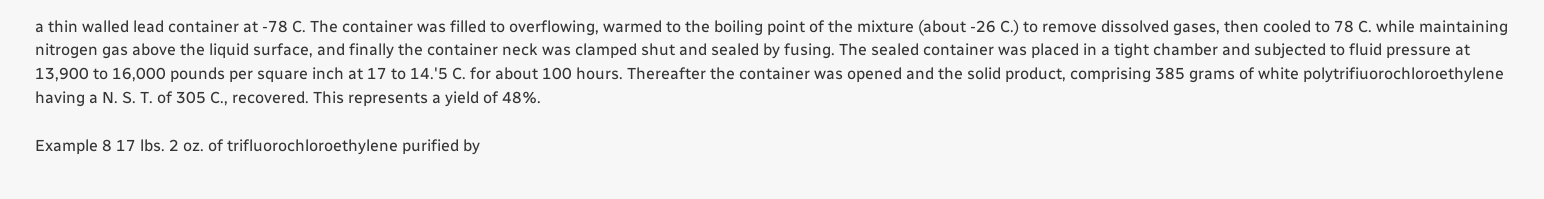a thin walled lead container at -78 C. The container was filled to overflowing, warmed to the boiling point of the mixture (about -26 C.) to remove dissolved gases, then cooled to 78 C. while maintaining nitrogen gas above the liquid surface, and finally the container neck was clamped shut and sealed by fusing. The sealed container was placed in a tight chamber and subjected to fluid pressure at 13,900 to 16,000 pounds per square inch at 17 to 14.'5 C. for about 100 hours. Thereafter the container was opened and the solid product, comprising 385 grams of white polytrifiuorochloroethylene having a N. S. T. of 305 C., recovered. This represents a yield of 48%.

Example 8 17 lbs. 2 oz. of trifluorochloroethylene purified by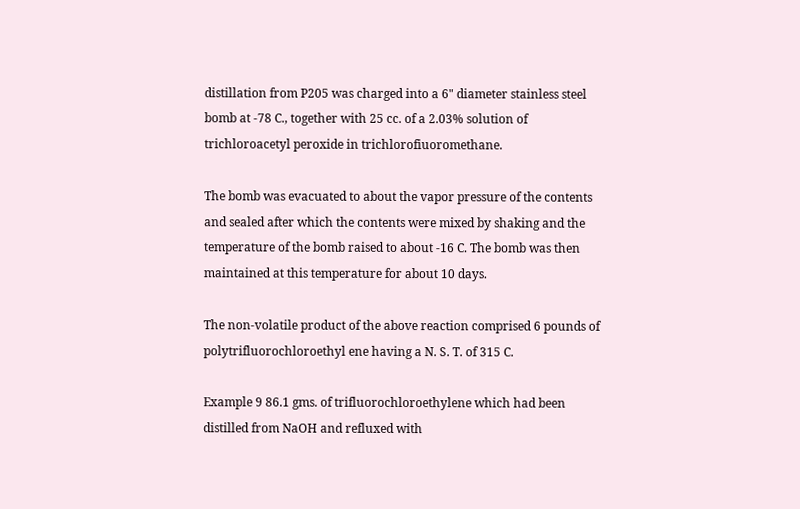distillation from P205 was charged into a 6" diameter stainless steel bomb at -78 C., together with 25 cc. of a 2.03% solution of trichloroacetyl peroxide in trichlorofiuoromethane.

The bomb was evacuated to about the vapor pressure of the contents and sealed after which the contents were mixed by shaking and the temperature of the bomb raised to about -16 C. The bomb was then maintained at this temperature for about 10 days.

The non-volatile product of the above reaction comprised 6 pounds of polytrifluorochloroethyl ene having a N. S. T. of 315 C.

Example 9 86.1 gms. of trifluorochloroethylene which had been distilled from NaOH and refluxed with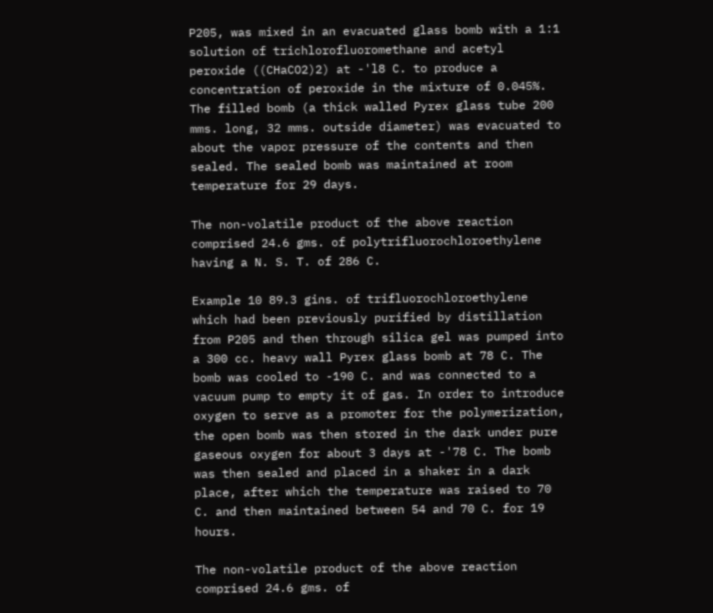P205, was mixed in an evacuated glass bomb with a 1:1 solution of trichlorofluoromethane and acetyl peroxide ((CHaCO2)2) at -'l8 C. to produce a concentration of peroxide in the mixture of 0.045%. The filled bomb (a thick walled Pyrex glass tube 200 mms. long, 32 mms. outside diameter) was evacuated to about the vapor pressure of the contents and then sealed. The sealed bomb was maintained at room temperature for 29 days.

The non-volatile product of the above reaction comprised 24.6 gms. of polytrifluorochloroethylene having a N. S. T. of 286 C.

Example 10 89.3 gins. of trifluorochloroethylene which had been previously purified by distillation from P205 and then through silica gel was pumped into a 300 cc. heavy wall Pyrex glass bomb at 78 C. The bomb was cooled to -190 C. and was connected to a vacuum pump to empty it of gas. In order to introduce oxygen to serve as a promoter for the polymerization, the open bomb was then stored in the dark under pure gaseous oxygen for about 3 days at -'78 C. The bomb was then sealed and placed in a shaker in a dark place, after which the temperature was raised to 70 C. and then maintained between 54 and 70 C. for 19 hours.

The non-volatile product of the above reaction comprised 24.6 gms. of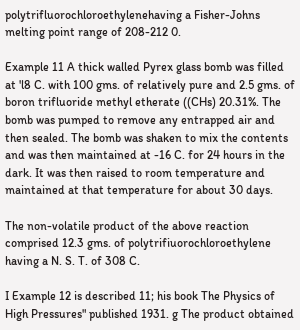polytrifluorochloroethylenehaving a Fisher-Johns melting point range of 208-212 0.

Example 11 A thick walled Pyrex glass bomb was filled at 'l8 C. with 100 gms. of relatively pure and 2.5 gms. of boron trifluoride methyl etherate ((CHs) 20.31%. The bomb was pumped to remove any entrapped air and then sealed. The bomb was shaken to mix the contents and was then maintained at -16 C. for 24 hours in the dark. It was then raised to room temperature and maintained at that temperature for about 30 days.

The non-volatile product of the above reaction comprised 12.3 gms. of polytrifiuorochloroethylene having a N. S. T. of 308 C.

I Example 12 is described 11; his book The Physics of High Pressures" published 1931. g The product obtained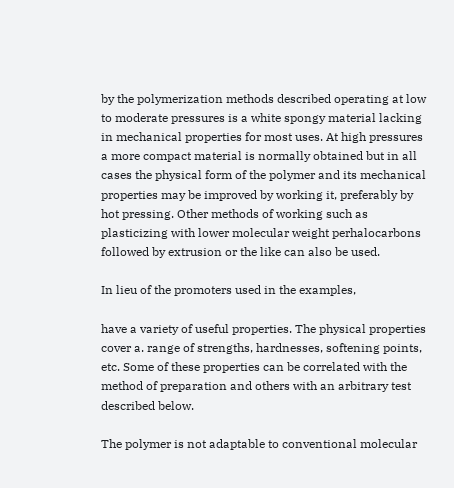by the polymerization methods described operating at low to moderate pressures is a white spongy material lacking in mechanical properties for most uses. At high pressures a more compact material is normally obtained but in all cases the physical form of the polymer and its mechanical properties may be improved by working it, preferably by hot pressing. Other methods of working such as plasticizing with lower molecular weight perhalocarbons followed by extrusion or the like can also be used.

In lieu of the promoters used in the examples,

have a variety of useful properties. The physical properties cover a. range of strengths, hardnesses, softening points, etc. Some of these properties can be correlated with the method of preparation and others with an arbitrary test described below.

The polymer is not adaptable to conventional molecular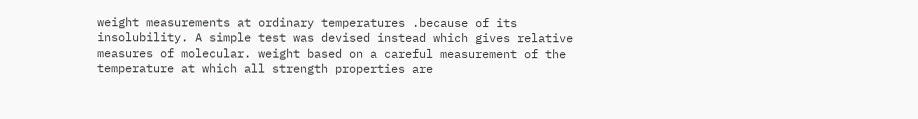weight measurements at ordinary temperatures .because of its insolubility. A simple test was devised instead which gives relative measures of molecular. weight based on a careful measurement of the temperature at which all strength properties are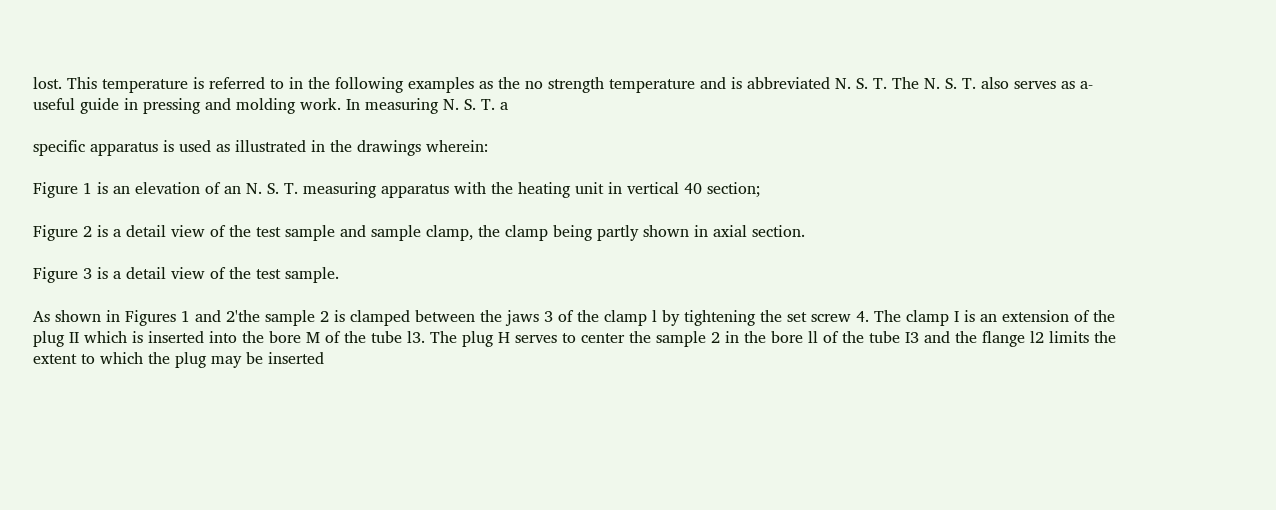lost. This temperature is referred to in the following examples as the no strength temperature and is abbreviated N. S. T. The N. S. T. also serves as a-useful guide in pressing and molding work. In measuring N. S. T. a

specific apparatus is used as illustrated in the drawings wherein:

Figure 1 is an elevation of an N. S. T. measuring apparatus with the heating unit in vertical 40 section;

Figure 2 is a detail view of the test sample and sample clamp, the clamp being partly shown in axial section.

Figure 3 is a detail view of the test sample.

As shown in Figures 1 and 2'the sample 2 is clamped between the jaws 3 of the clamp l by tightening the set screw 4. The clamp I is an extension of the plug II which is inserted into the bore M of the tube l3. The plug H serves to center the sample 2 in the bore ll of the tube I3 and the flange l2 limits the extent to which the plug may be inserted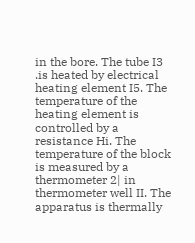in the bore. The tube I3 .is heated by electrical heating element I5. The temperature of the heating element is controlled by a resistance Hi. The temperature of the block is measured by a thermometer 2| in thermometer well II. The apparatus is thermally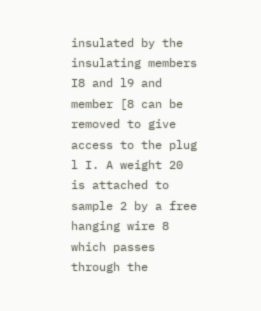insulated by the insulating members I8 and l9 and member [8 can be removed to give access to the plug l I. A weight 20 is attached to sample 2 by a free hanging wire 8 which passes through the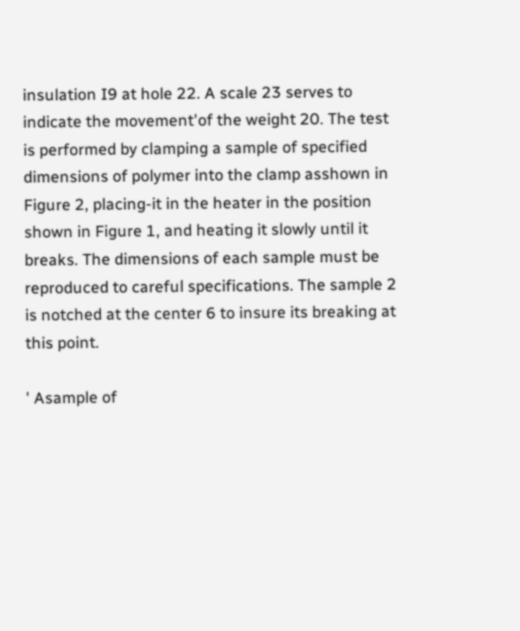insulation I9 at hole 22. A scale 23 serves to indicate the movement'of the weight 20. The test is performed by clamping a sample of specified dimensions of polymer into the clamp asshown in Figure 2, placing-it in the heater in the position shown in Figure 1, and heating it slowly until it breaks. The dimensions of each sample must be reproduced to careful specifications. The sample 2 is notched at the center 6 to insure its breaking at this point.

' Asample of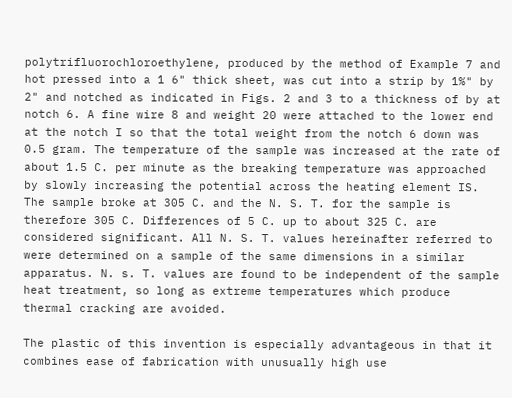polytrifluorochloroethylene, produced by the method of Example 7 and hot pressed into a 1 6" thick sheet, was cut into a strip by 1%" by 2" and notched as indicated in Figs. 2 and 3 to a thickness of by at notch 6. A fine wire 8 and weight 20 were attached to the lower end at the notch I so that the total weight from the notch 6 down was 0.5 gram. The temperature of the sample was increased at the rate of about 1.5 C. per minute as the breaking temperature was approached by slowly increasing the potential across the heating element IS. The sample broke at 305 C. and the N. S. T. for the sample is therefore 305 C. Differences of 5 C. up to about 325 C. are considered significant. All N. S. T. values hereinafter referred to were determined on a sample of the same dimensions in a similar apparatus. N. s. T. values are found to be independent of the sample heat treatment, so long as extreme temperatures which produce thermal cracking are avoided.

The plastic of this invention is especially advantageous in that it combines ease of fabrication with unusually high use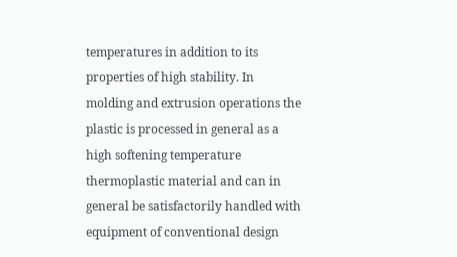temperatures in addition to its properties of high stability. In molding and extrusion operations the plastic is processed in general as a high softening temperature thermoplastic material and can in general be satisfactorily handled with equipment of conventional design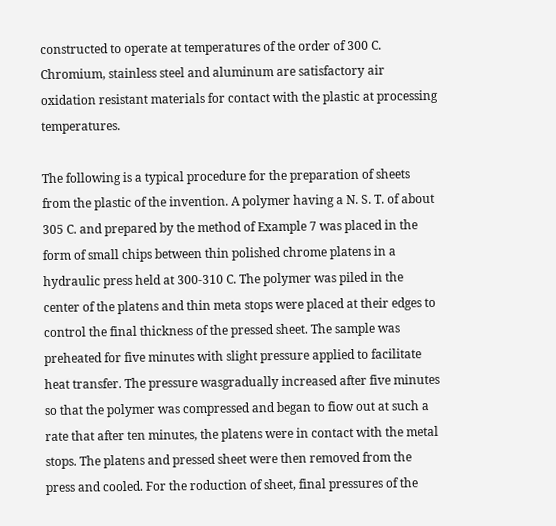constructed to operate at temperatures of the order of 300 C. Chromium, stainless steel and aluminum are satisfactory air oxidation resistant materials for contact with the plastic at processing temperatures.

The following is a typical procedure for the preparation of sheets from the plastic of the invention. A polymer having a N. S. T. of about 305 C. and prepared by the method of Example 7 was placed in the form of small chips between thin polished chrome platens in a hydraulic press held at 300-310 C. The polymer was piled in the center of the platens and thin meta stops were placed at their edges to control the final thickness of the pressed sheet. The sample was preheated for five minutes with slight pressure applied to facilitate heat transfer. The pressure wasgradually increased after five minutes so that the polymer was compressed and began to fiow out at such a rate that after ten minutes, the platens were in contact with the metal stops. The platens and pressed sheet were then removed from the press and cooled. For the roduction of sheet, final pressures of the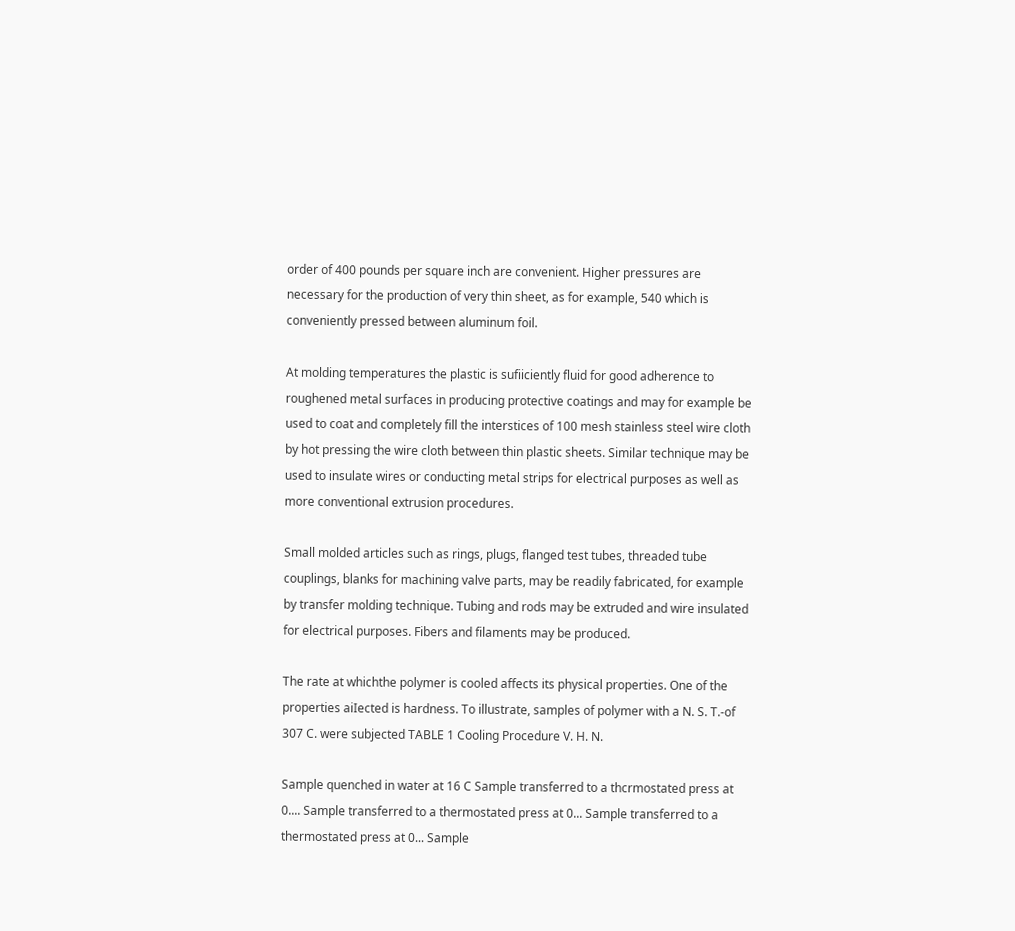order of 400 pounds per square inch are convenient. Higher pressures are necessary for the production of very thin sheet, as for example, 540 which is conveniently pressed between aluminum foil.

At molding temperatures the plastic is sufiiciently fluid for good adherence to roughened metal surfaces in producing protective coatings and may for example be used to coat and completely fill the interstices of 100 mesh stainless steel wire cloth by hot pressing the wire cloth between thin plastic sheets. Similar technique may be used to insulate wires or conducting metal strips for electrical purposes as well as more conventional extrusion procedures.

Small molded articles such as rings, plugs, flanged test tubes, threaded tube couplings, blanks for machining valve parts, may be readily fabricated, for example by transfer molding technique. Tubing and rods may be extruded and wire insulated for electrical purposes. Fibers and filaments may be produced.

The rate at whichthe polymer is cooled affects its physical properties. One of the properties aiIected is hardness. To illustrate, samples of polymer with a N. S. T.-of 307 C. were subjected TABLE 1 Cooling Procedure V. H. N.

Sample quenched in water at 16 C Sample transferred to a thcrmostated press at 0.... Sample transferred to a thermostated press at 0... Sample transferred to a thermostated press at 0... Sample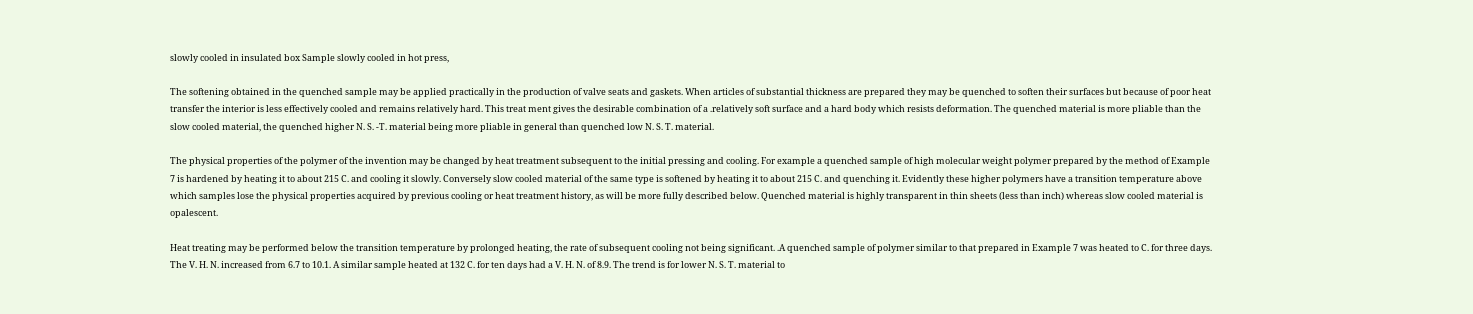slowly cooled in insulated box Sample slowly cooled in hot press,

The softening obtained in the quenched sample may be applied practically in the production of valve seats and gaskets. When articles of substantial thickness are prepared they may be quenched to soften their surfaces but because of poor heat transfer the interior is less effectively cooled and remains relatively hard. This treat ment gives the desirable combination of a .relatively soft surface and a hard body which resists deformation. The quenched material is more pliable than the slow cooled material, the quenched higher N. S. -T. material being more pliable in general than quenched low N. S. T. material.

The physical properties of the polymer of the invention may be changed by heat treatment subsequent to the initial pressing and cooling. For example a quenched sample of high molecular weight polymer prepared by the method of Example 7 is hardened by heating it to about 215 C. and cooling it slowly. Conversely slow cooled material of the same type is softened by heating it to about 215 C. and quenching it. Evidently these higher polymers have a transition temperature above which samples lose the physical properties acquired by previous cooling or heat treatment history, as will be more fully described below. Quenched material is highly transparent in thin sheets (less than inch) whereas slow cooled material is opalescent.

Heat treating may be performed below the transition temperature by prolonged heating, the rate of subsequent cooling not being significant. .A quenched sample of polymer similar to that prepared in Example 7 was heated to C. for three days. The V. H. N. increased from 6.7 to 10.1. A similar sample heated at 132 C. for ten days had a V. H. N. of 8.9. The trend is for lower N. S. T. material to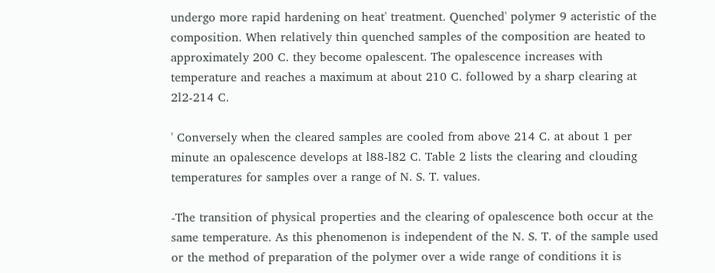undergo more rapid hardening on heat' treatment. Quenched' polymer 9 acteristic of the composition. When relatively thin quenched samples of the composition are heated to approximately 200 C. they become opalescent. The opalescence increases with temperature and reaches a maximum at about 210 C. followed by a sharp clearing at 2l2-214 C.

' Conversely when the cleared samples are cooled from above 214 C. at about 1 per minute an opalescence develops at l88-l82 C. Table 2 lists the clearing and clouding temperatures for samples over a range of N. S. T. values.

-The transition of physical properties and the clearing of opalescence both occur at the same temperature. As this phenomenon is independent of the N. S. T. of the sample used or the method of preparation of the polymer over a wide range of conditions it is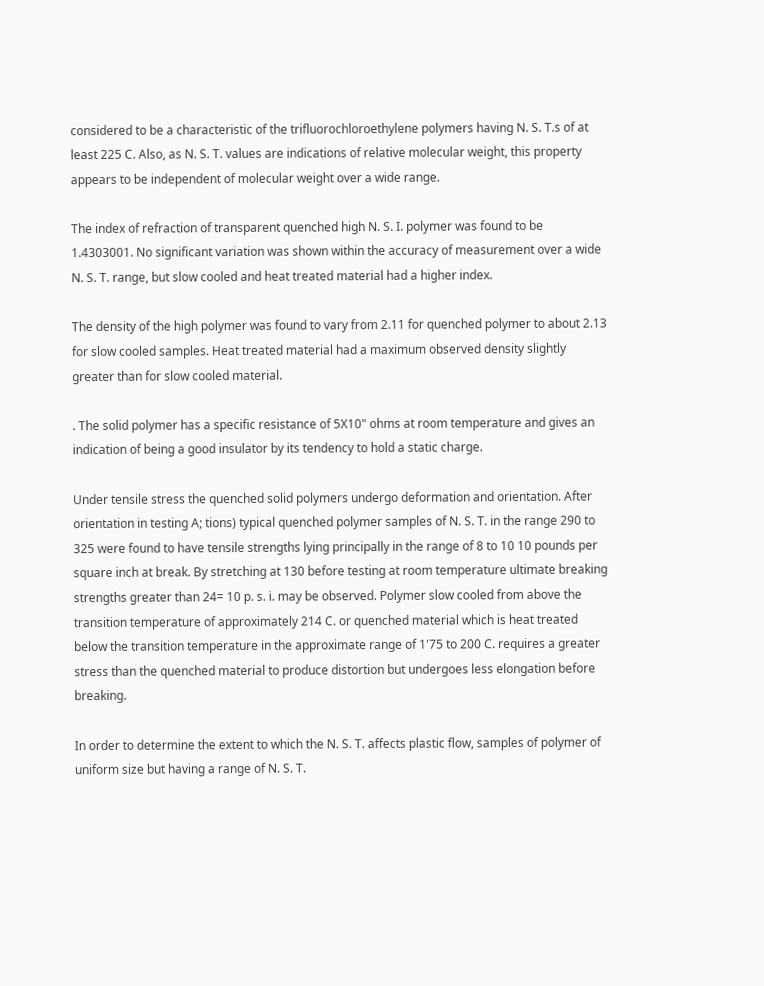considered to be a characteristic of the trifluorochloroethylene polymers having N. S. T.s of at least 225 C. Also, as N. S. T. values are indications of relative molecular weight, this property appears to be independent of molecular weight over a wide range.

The index of refraction of transparent quenched high N. S. I. polymer was found to be 1.4303001. No significant variation was shown within the accuracy of measurement over a wide N. S. T. range, but slow cooled and heat treated material had a higher index.

The density of the high polymer was found to vary from 2.11 for quenched polymer to about 2.13 for slow cooled samples. Heat treated material had a maximum observed density slightly greater than for slow cooled material.

. The solid polymer has a specific resistance of 5X10" ohms at room temperature and gives an indication of being a good insulator by its tendency to hold a static charge.

Under tensile stress the quenched solid polymers undergo deformation and orientation. After orientation in testing A; tions) typical quenched polymer samples of N. S. T. in the range 290 to 325 were found to have tensile strengths lying principally in the range of 8 to 10 10 pounds per square inch at break. By stretching at 130 before testing at room temperature ultimate breaking strengths greater than 24= 10 p. s. i. may be observed. Polymer slow cooled from above the transition temperature of approximately 214 C. or quenched material which is heat treated below the transition temperature in the approximate range of 1'75 to 200 C. requires a greater stress than the quenched material to produce distortion but undergoes less elongation before breaking.

In order to determine the extent to which the N. S. T. affects plastic flow, samples of polymer of uniform size but having a range of N. S. T.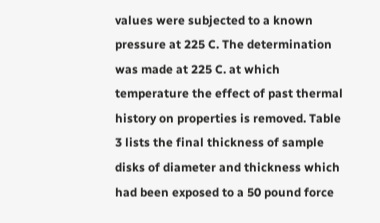values were subjected to a known pressure at 225 C. The determination was made at 225 C. at which temperature the effect of past thermal history on properties is removed. Table 3 lists the final thickness of sample disks of diameter and thickness which had been exposed to a 50 pound force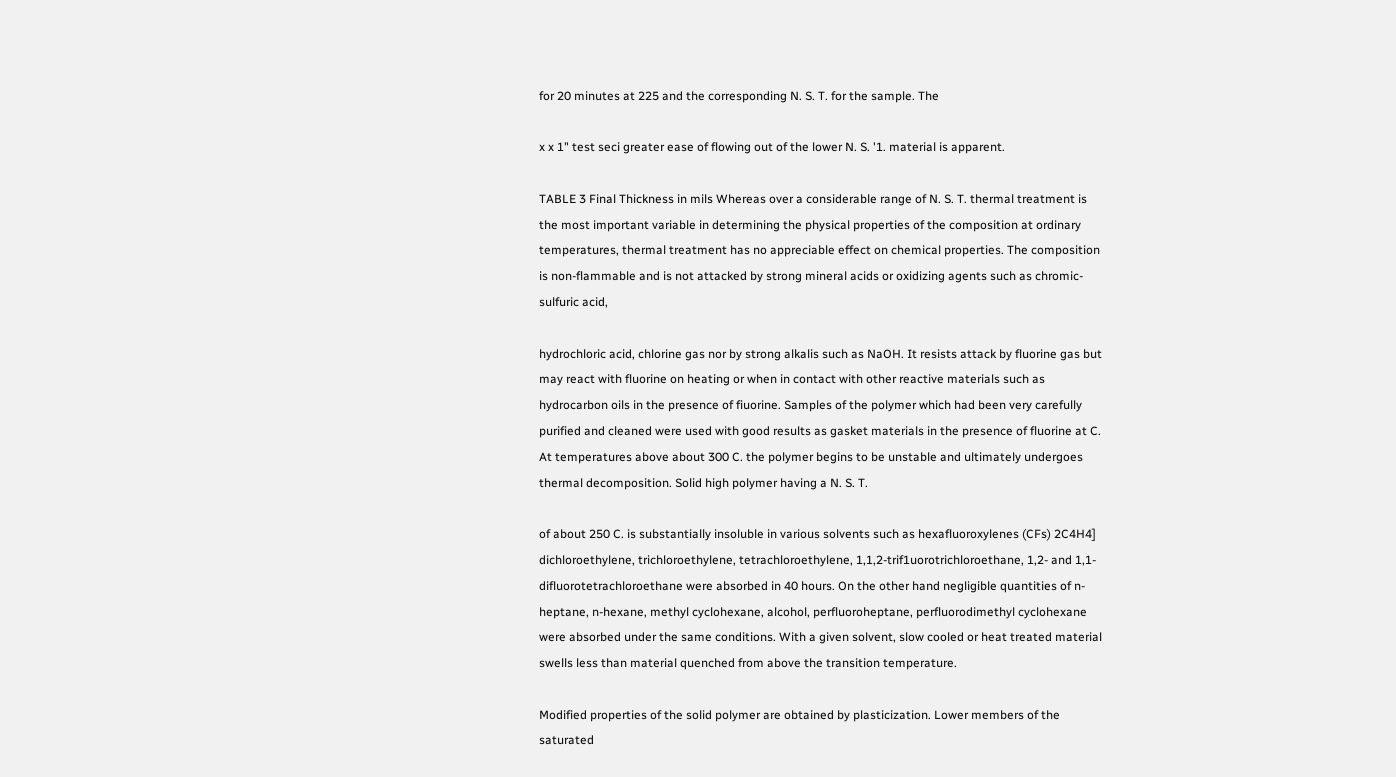for 20 minutes at 225 and the corresponding N. S. T. for the sample. The

x x 1" test seci greater ease of flowing out of the lower N. S. '1. material is apparent.

TABLE 3 Final Thickness in mils Whereas over a considerable range of N. S. T. thermal treatment is the most important variable in determining the physical properties of the composition at ordinary temperatures, thermal treatment has no appreciable effect on chemical properties. The composition is non-flammable and is not attacked by strong mineral acids or oxidizing agents such as chromic-sulfuric acid,

hydrochloric acid, chlorine gas nor by strong alkalis such as NaOH. It resists attack by fluorine gas but may react with fluorine on heating or when in contact with other reactive materials such as hydrocarbon oils in the presence of fiuorine. Samples of the polymer which had been very carefully purified and cleaned were used with good results as gasket materials in the presence of fluorine at C. At temperatures above about 300 C. the polymer begins to be unstable and ultimately undergoes thermal decomposition. Solid high polymer having a N. S. T.

of about 250 C. is substantially insoluble in various solvents such as hexafluoroxylenes (CFs) 2C4H4] dichloroethylene, trichloroethylene, tetrachloroethylene, 1,1,2-trif1uorotrichloroethane, 1,2- and 1,1-difluorotetrachloroethane were absorbed in 40 hours. On the other hand negligible quantities of n-heptane, n-hexane, methyl cyclohexane, alcohol, perfluoroheptane, perfluorodimethyl cyclohexane were absorbed under the same conditions. With a given solvent, slow cooled or heat treated material swells less than material quenched from above the transition temperature.

Modified properties of the solid polymer are obtained by plasticization. Lower members of the saturated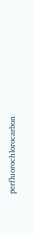perfluorochlorocarbon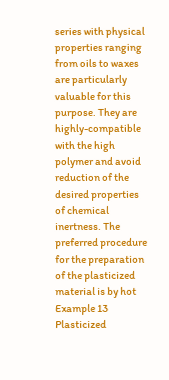series with physical properties ranging from oils to waxes are particularly valuable for this purpose. They are highly-compatible with the high polymer and avoid reduction of the desired properties of chemical inertness. The preferred procedure for the preparation of the plasticized material is by hot Example 13 Plasticized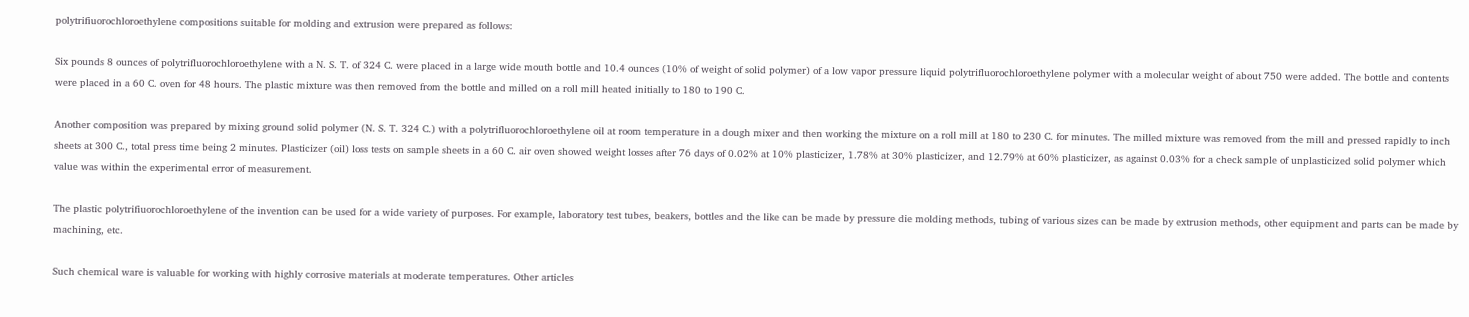polytrifiuorochloroethylene compositions suitable for molding and extrusion were prepared as follows:

Six pounds 8 ounces of polytrifluorochloroethylene with a N. S. T. of 324 C. were placed in a large wide mouth bottle and 10.4 ounces (10% of weight of solid polymer) of a low vapor pressure liquid polytrifluorochloroethylene polymer with a molecular weight of about 750 were added. The bottle and contents were placed in a 60 C. oven for 48 hours. The plastic mixture was then removed from the bottle and milled on a roll mill heated initially to 180 to 190 C.

Another composition was prepared by mixing ground solid polymer (N. S. T. 324 C.) with a polytrifluorochloroethylene oil at room temperature in a dough mixer and then working the mixture on a roll mill at 180 to 230 C. for minutes. The milled mixture was removed from the mill and pressed rapidly to inch sheets at 300 C., total press time being 2 minutes. Plasticizer (oil) loss tests on sample sheets in a 60 C. air oven showed weight losses after 76 days of 0.02% at 10% plasticizer, 1.78% at 30% plasticizer, and 12.79% at 60% plasticizer, as against 0.03% for a check sample of unplasticized solid polymer which value was within the experimental error of measurement.

The plastic polytrifiuorochloroethylene of the invention can be used for a wide variety of purposes. For example, laboratory test tubes, beakers, bottles and the like can be made by pressure die molding methods, tubing of various sizes can be made by extrusion methods, other equipment and parts can be made by machining, etc.

Such chemical ware is valuable for working with highly corrosive materials at moderate temperatures. Other articles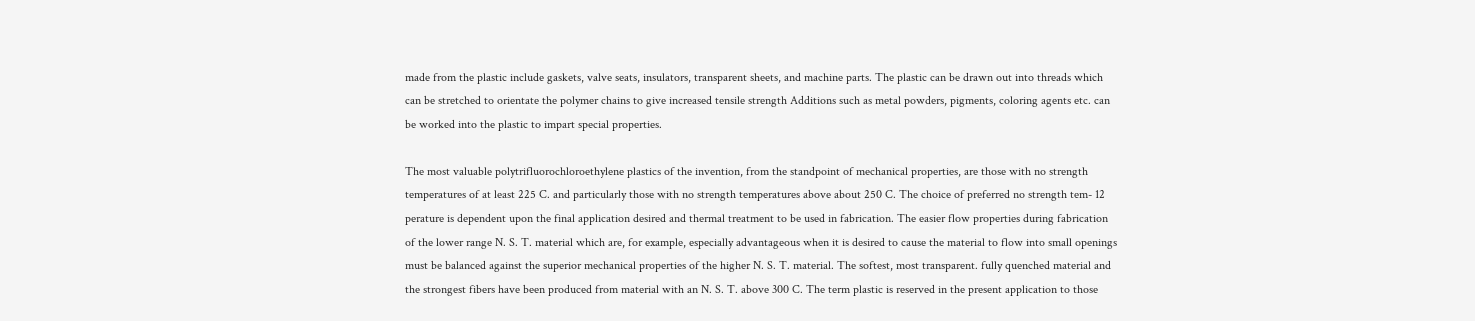made from the plastic include gaskets, valve seats, insulators, transparent sheets, and machine parts. The plastic can be drawn out into threads which can be stretched to orientate the polymer chains to give increased tensile strength Additions such as metal powders, pigments, coloring agents etc. can be worked into the plastic to impart special properties.

The most valuable polytrifluorochloroethylene plastics of the invention, from the standpoint of mechanical properties, are those with no strength temperatures of at least 225 C. and particularly those with no strength temperatures above about 250 C. The choice of preferred no strength tem- 12 perature is dependent upon the final application desired and thermal treatment to be used in fabrication. The easier flow properties during fabrication of the lower range N. S. T. material which are, for example, especially advantageous when it is desired to cause the material to flow into small openings must be balanced against the superior mechanical properties of the higher N. S. T. material. The softest, most transparent. fully quenched material and the strongest fibers have been produced from material with an N. S. T. above 300 C. The term plastic is reserved in the present application to those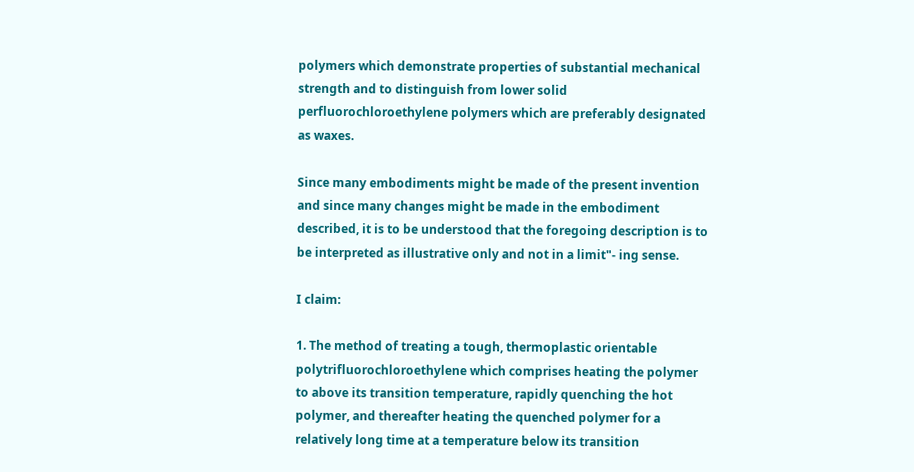polymers which demonstrate properties of substantial mechanical strength and to distinguish from lower solid perfluorochloroethylene polymers which are preferably designated as waxes.

Since many embodiments might be made of the present invention and since many changes might be made in the embodiment described, it is to be understood that the foregoing description is to be interpreted as illustrative only and not in a limit"- ing sense.

I claim:

1. The method of treating a tough, thermoplastic orientable polytrifluorochloroethylene which comprises heating the polymer to above its transition temperature, rapidly quenching the hot polymer, and thereafter heating the quenched polymer for a relatively long time at a temperature below its transition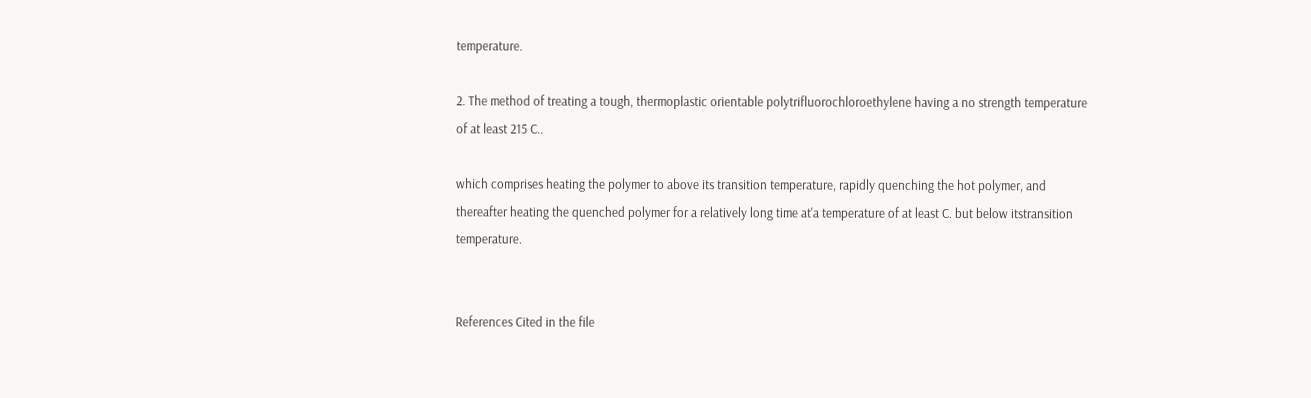temperature.

2. The method of treating a tough, thermoplastic orientable polytrifluorochloroethylene having a no strength temperature of at least 215 C..

which comprises heating the polymer to above its transition temperature, rapidly quenching the hot polymer, and thereafter heating the quenched polymer for a relatively long time at'a temperature of at least C. but below itstransition temperature.


References Cited in the file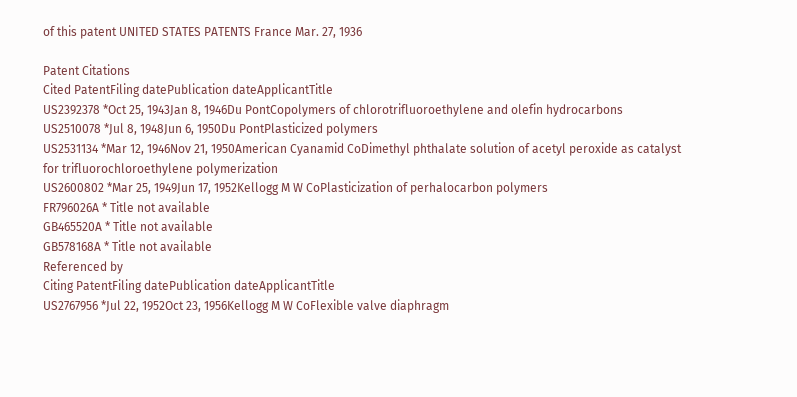of this patent UNITED STATES PATENTS France Mar. 27, 1936

Patent Citations
Cited PatentFiling datePublication dateApplicantTitle
US2392378 *Oct 25, 1943Jan 8, 1946Du PontCopolymers of chlorotrifluoroethylene and olefin hydrocarbons
US2510078 *Jul 8, 1948Jun 6, 1950Du PontPlasticized polymers
US2531134 *Mar 12, 1946Nov 21, 1950American Cyanamid CoDimethyl phthalate solution of acetyl peroxide as catalyst for trifluorochloroethylene polymerization
US2600802 *Mar 25, 1949Jun 17, 1952Kellogg M W CoPlasticization of perhalocarbon polymers
FR796026A * Title not available
GB465520A * Title not available
GB578168A * Title not available
Referenced by
Citing PatentFiling datePublication dateApplicantTitle
US2767956 *Jul 22, 1952Oct 23, 1956Kellogg M W CoFlexible valve diaphragm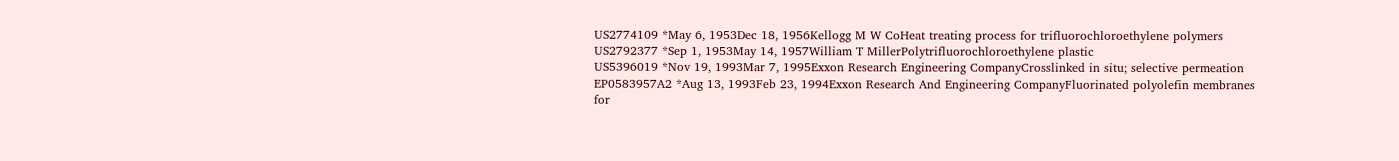US2774109 *May 6, 1953Dec 18, 1956Kellogg M W CoHeat treating process for trifluorochloroethylene polymers
US2792377 *Sep 1, 1953May 14, 1957William T MillerPolytrifluorochloroethylene plastic
US5396019 *Nov 19, 1993Mar 7, 1995Exxon Research Engineering CompanyCrosslinked in situ; selective permeation
EP0583957A2 *Aug 13, 1993Feb 23, 1994Exxon Research And Engineering CompanyFluorinated polyolefin membranes for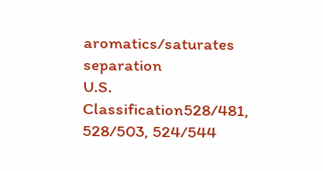aromatics/saturates separation
U.S. Classification528/481, 528/503, 524/544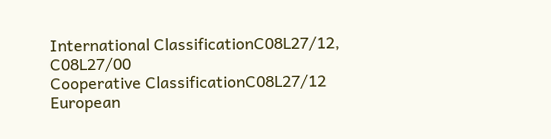International ClassificationC08L27/12, C08L27/00
Cooperative ClassificationC08L27/12
European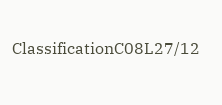ClassificationC08L27/12